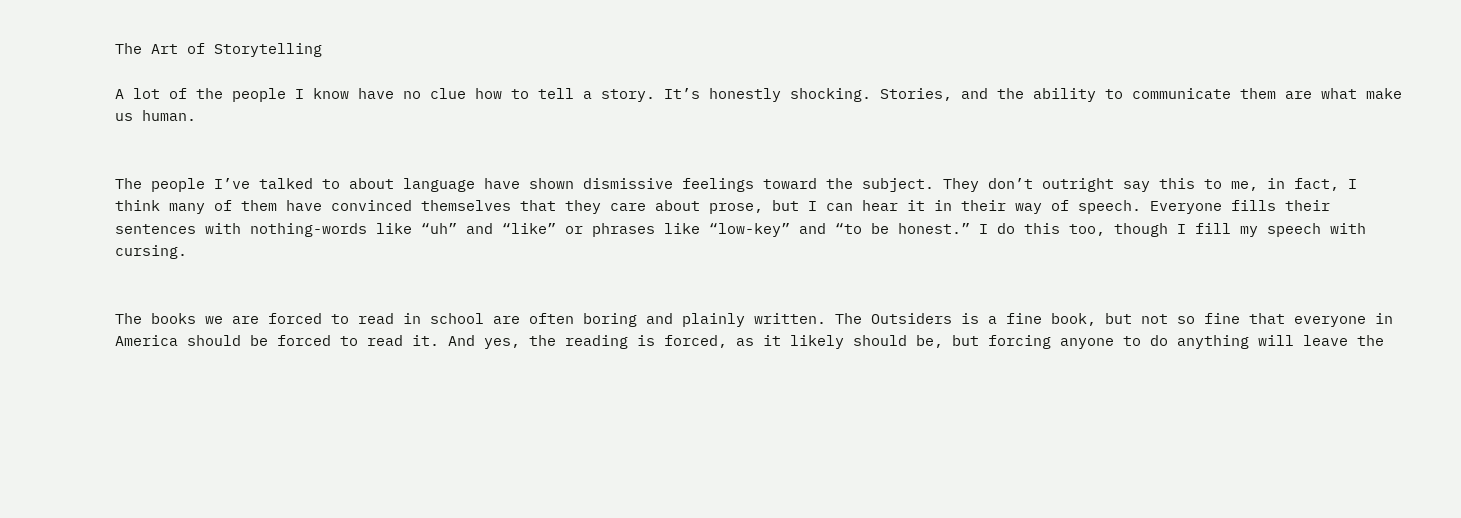The Art of Storytelling

A lot of the people I know have no clue how to tell a story. It’s honestly shocking. Stories, and the ability to communicate them are what make us human.


The people I’ve talked to about language have shown dismissive feelings toward the subject. They don’t outright say this to me, in fact, I think many of them have convinced themselves that they care about prose, but I can hear it in their way of speech. Everyone fills their sentences with nothing-words like “uh” and “like” or phrases like “low-key” and “to be honest.” I do this too, though I fill my speech with cursing.


The books we are forced to read in school are often boring and plainly written. The Outsiders is a fine book, but not so fine that everyone in America should be forced to read it. And yes, the reading is forced, as it likely should be, but forcing anyone to do anything will leave the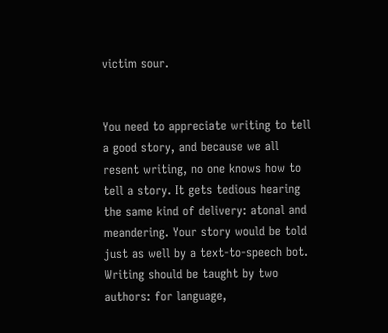victim sour.


You need to appreciate writing to tell a good story, and because we all resent writing, no one knows how to tell a story. It gets tedious hearing the same kind of delivery: atonal and meandering. Your story would be told just as well by a text-to-speech bot. Writing should be taught by two authors: for language,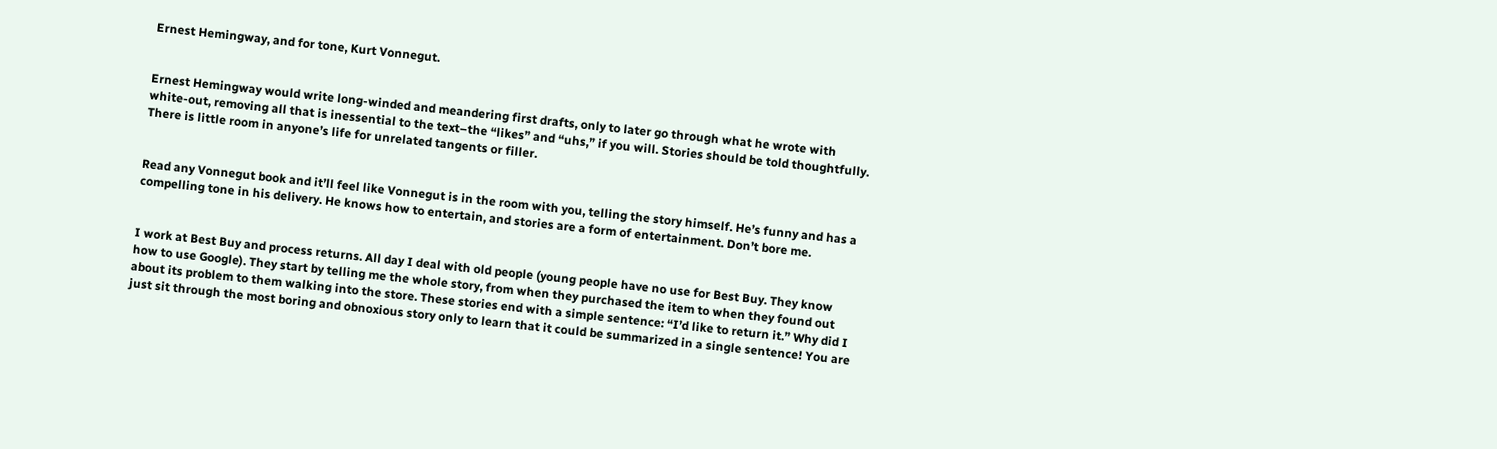Ernest Hemingway, and for tone, Kurt Vonnegut.


Ernest Hemingway would write long-winded and meandering first drafts, only to later go through what he wrote with white-out, removing all that is inessential to the text–the “likes” and “uhs,” if you will. Stories should be told thoughtfully. There is little room in anyone’s life for unrelated tangents or filler.


Read any Vonnegut book and it’ll feel like Vonnegut is in the room with you, telling the story himself. He’s funny and has a compelling tone in his delivery. He knows how to entertain, and stories are a form of entertainment. Don’t bore me.


I work at Best Buy and process returns. All day I deal with old people (young people have no use for Best Buy. They know how to use Google). They start by telling me the whole story, from when they purchased the item to when they found out about its problem to them walking into the store. These stories end with a simple sentence: “I’d like to return it.” Why did I just sit through the most boring and obnoxious story only to learn that it could be summarized in a single sentence! You are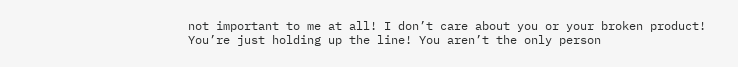not important to me at all! I don’t care about you or your broken product! You’re just holding up the line! You aren’t the only person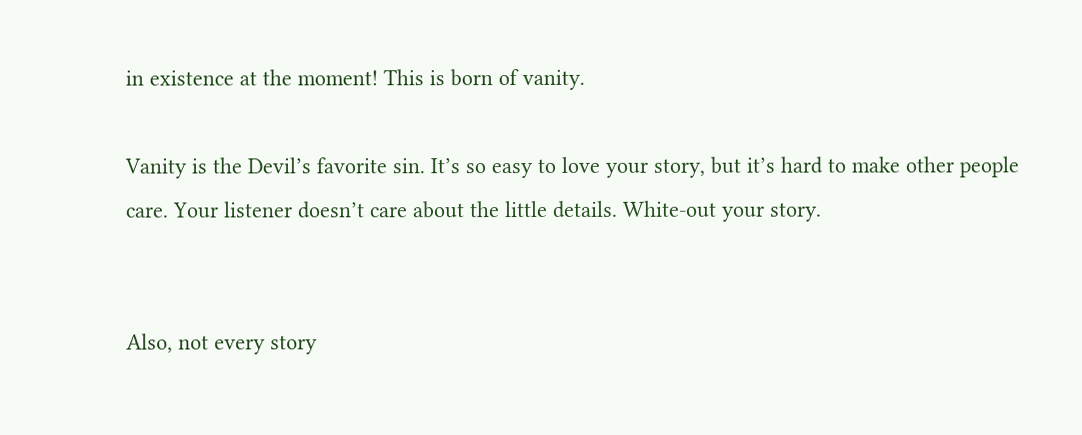in existence at the moment! This is born of vanity.

Vanity is the Devil’s favorite sin. It’s so easy to love your story, but it’s hard to make other people care. Your listener doesn’t care about the little details. White-out your story.


Also, not every story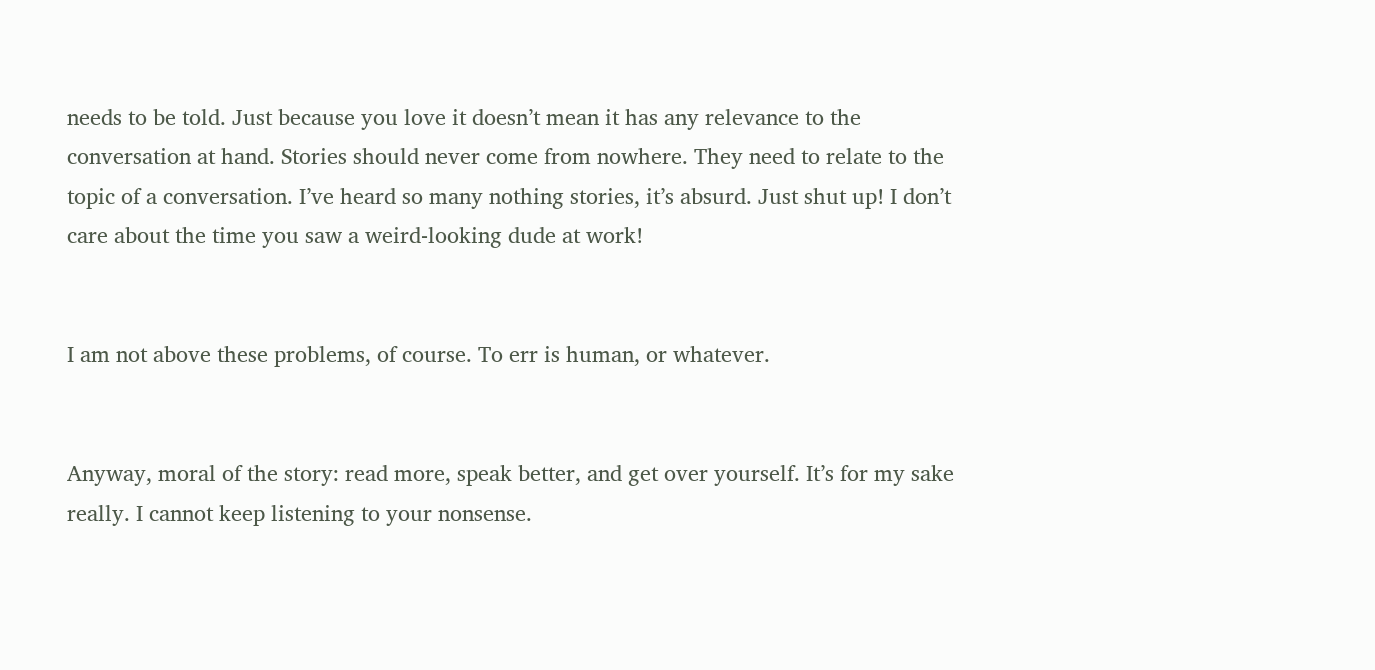needs to be told. Just because you love it doesn’t mean it has any relevance to the conversation at hand. Stories should never come from nowhere. They need to relate to the topic of a conversation. I’ve heard so many nothing stories, it’s absurd. Just shut up! I don’t care about the time you saw a weird-looking dude at work!


I am not above these problems, of course. To err is human, or whatever.


Anyway, moral of the story: read more, speak better, and get over yourself. It’s for my sake really. I cannot keep listening to your nonsense.